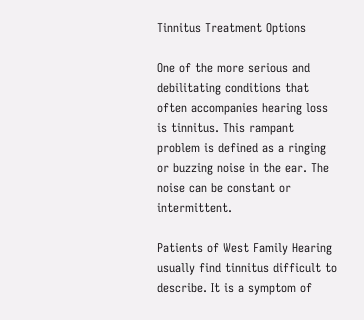Tinnitus Treatment Options

One of the more serious and debilitating conditions that often accompanies hearing loss is tinnitus. This rampant problem is defined as a ringing or buzzing noise in the ear. The noise can be constant or intermittent.

Patients of West Family Hearing usually find tinnitus difficult to describe. It is a symptom of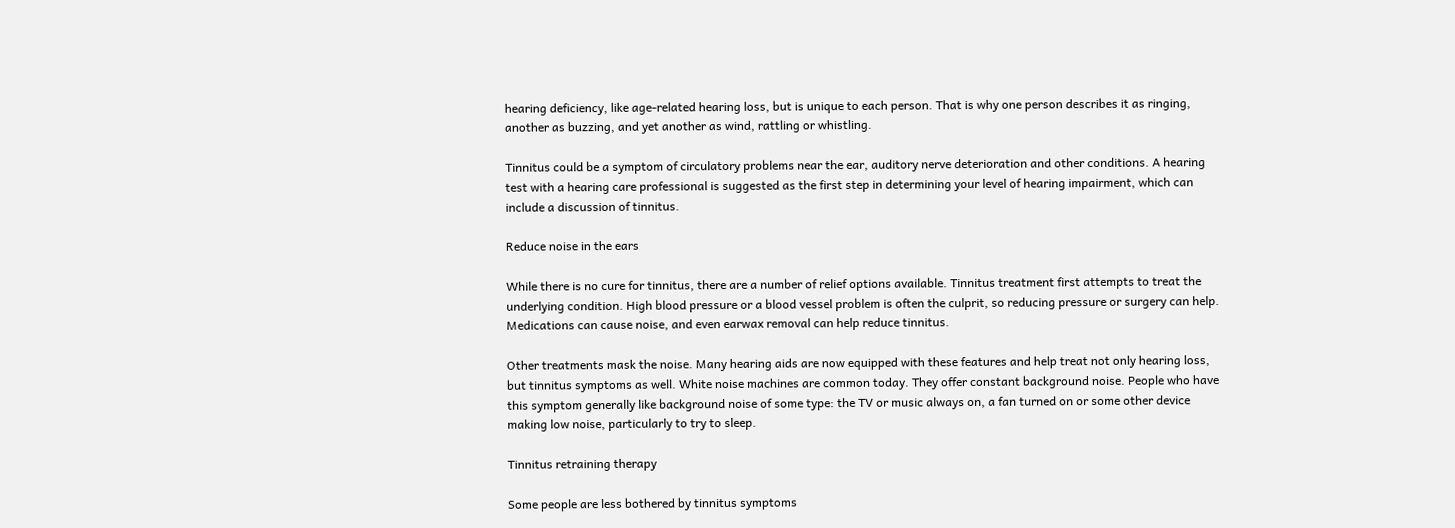hearing deficiency, like age-related hearing loss, but is unique to each person. That is why one person describes it as ringing, another as buzzing, and yet another as wind, rattling or whistling.

Tinnitus could be a symptom of circulatory problems near the ear, auditory nerve deterioration and other conditions. A hearing test with a hearing care professional is suggested as the first step in determining your level of hearing impairment, which can include a discussion of tinnitus.

Reduce noise in the ears

While there is no cure for tinnitus, there are a number of relief options available. Tinnitus treatment first attempts to treat the underlying condition. High blood pressure or a blood vessel problem is often the culprit, so reducing pressure or surgery can help. Medications can cause noise, and even earwax removal can help reduce tinnitus.

Other treatments mask the noise. Many hearing aids are now equipped with these features and help treat not only hearing loss, but tinnitus symptoms as well. White noise machines are common today. They offer constant background noise. People who have this symptom generally like background noise of some type: the TV or music always on, a fan turned on or some other device making low noise, particularly to try to sleep.

Tinnitus retraining therapy

Some people are less bothered by tinnitus symptoms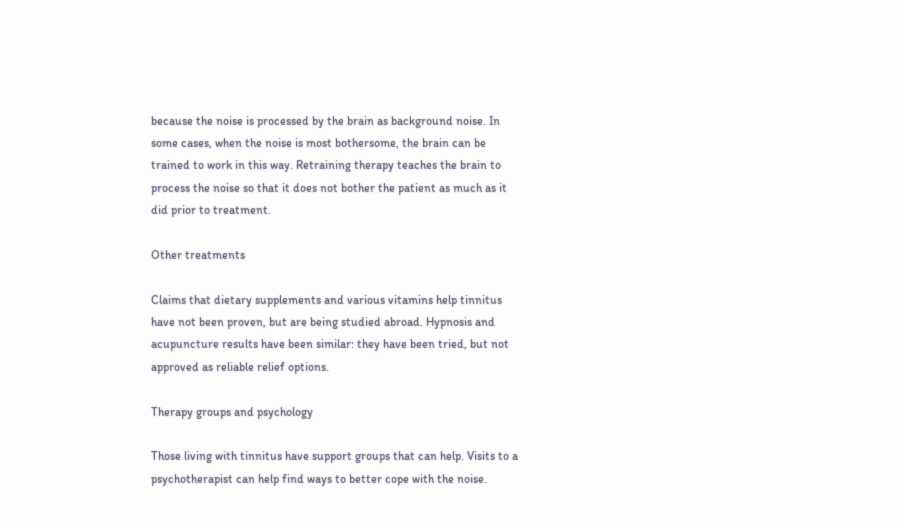because the noise is processed by the brain as background noise. In some cases, when the noise is most bothersome, the brain can be trained to work in this way. Retraining therapy teaches the brain to process the noise so that it does not bother the patient as much as it did prior to treatment.

Other treatments

Claims that dietary supplements and various vitamins help tinnitus have not been proven, but are being studied abroad. Hypnosis and acupuncture results have been similar: they have been tried, but not approved as reliable relief options.

Therapy groups and psychology

Those living with tinnitus have support groups that can help. Visits to a psychotherapist can help find ways to better cope with the noise.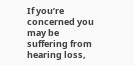If you’re concerned you may be suffering from hearing loss,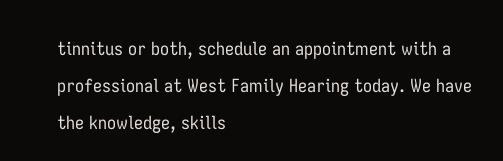tinnitus or both, schedule an appointment with a professional at West Family Hearing today. We have the knowledge, skills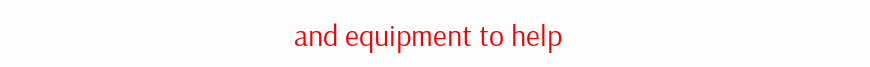and equipment to help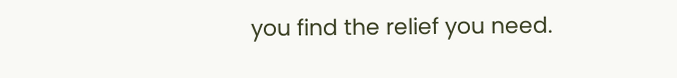you find the relief you need.